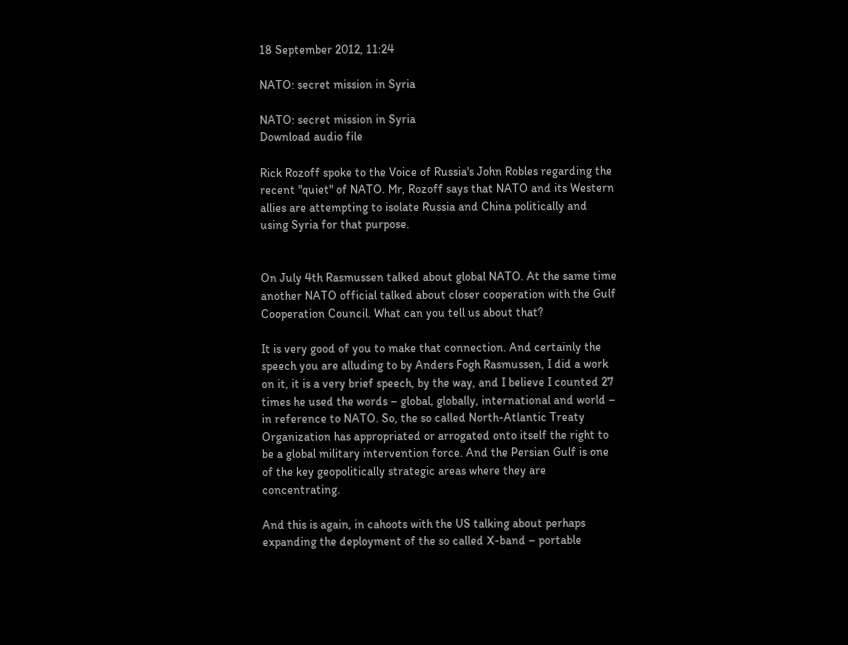18 September 2012, 11:24

NATO: secret mission in Syria

NATO: secret mission in Syria
Download audio file

Rick Rozoff spoke to the Voice of Russia's John Robles regarding the recent "quiet" of NATO. Mr, Rozoff says that NATO and its Western allies are attempting to isolate Russia and China politically and using Syria for that purpose.


On July 4th Rasmussen talked about global NATO. At the same time another NATO official talked about closer cooperation with the Gulf Cooperation Council. What can you tell us about that?

It is very good of you to make that connection. And certainly the speech you are alluding to by Anders Fogh Rasmussen, I did a work on it, it is a very brief speech, by the way, and I believe I counted 27 times he used the words – global, globally, international and world – in reference to NATO. So, the so called North-Atlantic Treaty Organization has appropriated or arrogated onto itself the right to be a global military intervention force. And the Persian Gulf is one of the key geopolitically strategic areas where they are concentrating.

And this is again, in cahoots with the US talking about perhaps expanding the deployment of the so called X-band – portable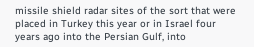missile shield radar sites of the sort that were placed in Turkey this year or in Israel four years ago into the Persian Gulf, into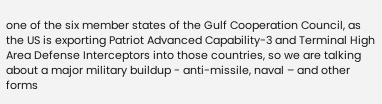one of the six member states of the Gulf Cooperation Council, as the US is exporting Patriot Advanced Capability-3 and Terminal High Area Defense Interceptors into those countries, so we are talking about a major military buildup - anti-missile, naval – and other forms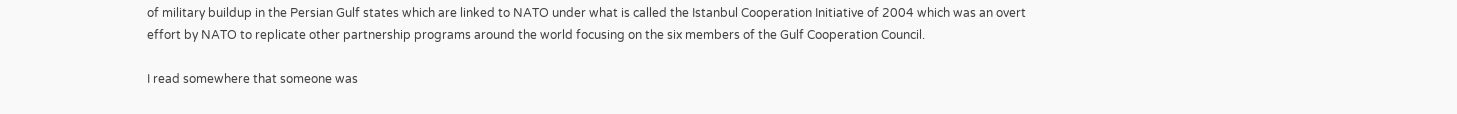of military buildup in the Persian Gulf states which are linked to NATO under what is called the Istanbul Cooperation Initiative of 2004 which was an overt effort by NATO to replicate other partnership programs around the world focusing on the six members of the Gulf Cooperation Council.

I read somewhere that someone was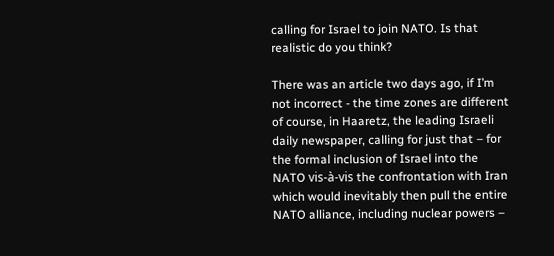calling for Israel to join NATO. Is that realistic do you think?

There was an article two days ago, if I’m not incorrect - the time zones are different of course, in Haaretz, the leading Israeli daily newspaper, calling for just that – for the formal inclusion of Israel into the NATO vis-à-vis the confrontation with Iran which would inevitably then pull the entire NATO alliance, including nuclear powers –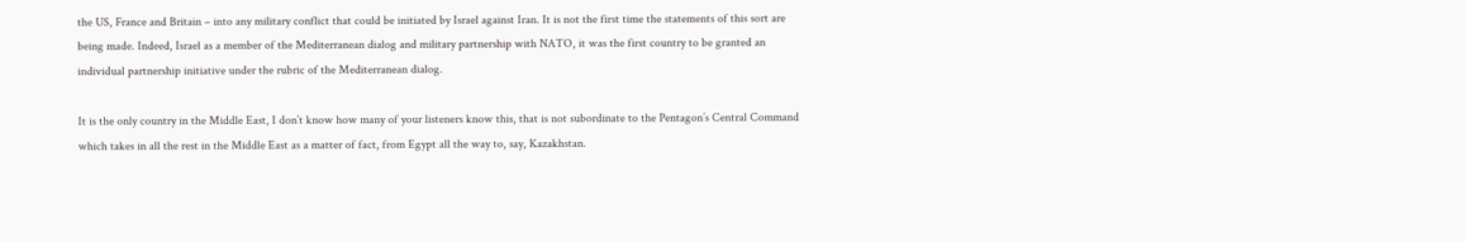the US, France and Britain – into any military conflict that could be initiated by Israel against Iran. It is not the first time the statements of this sort are being made. Indeed, Israel as a member of the Mediterranean dialog and military partnership with NATO, it was the first country to be granted an individual partnership initiative under the rubric of the Mediterranean dialog.

It is the only country in the Middle East, I don’t know how many of your listeners know this, that is not subordinate to the Pentagon’s Central Command which takes in all the rest in the Middle East as a matter of fact, from Egypt all the way to, say, Kazakhstan.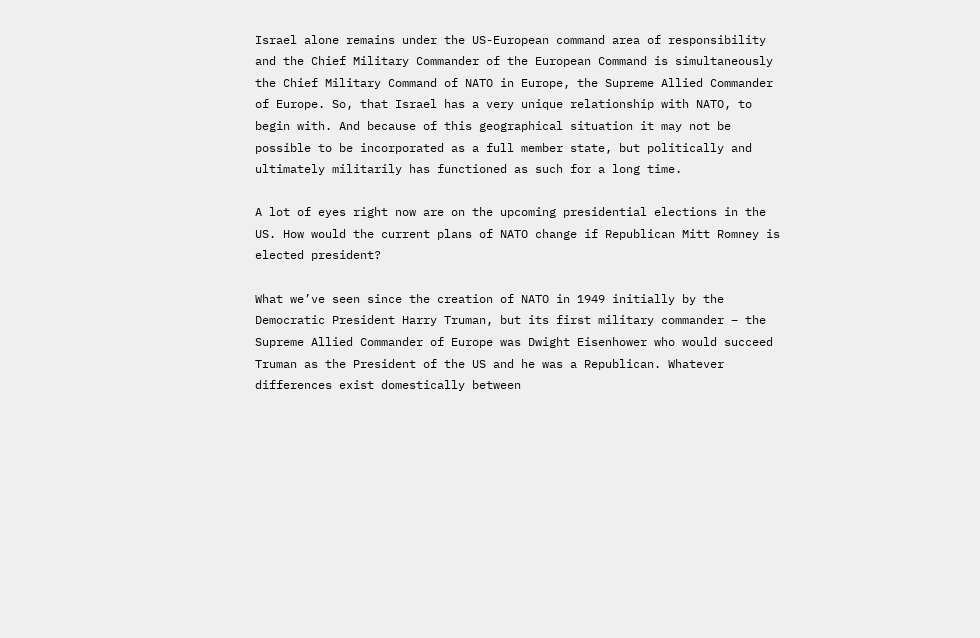Israel alone remains under the US-European command area of responsibility and the Chief Military Commander of the European Command is simultaneously the Chief Military Command of NATO in Europe, the Supreme Allied Commander of Europe. So, that Israel has a very unique relationship with NATO, to begin with. And because of this geographical situation it may not be possible to be incorporated as a full member state, but politically and ultimately militarily has functioned as such for a long time.

A lot of eyes right now are on the upcoming presidential elections in the US. How would the current plans of NATO change if Republican Mitt Romney is elected president?

What we’ve seen since the creation of NATO in 1949 initially by the Democratic President Harry Truman, but its first military commander – the Supreme Allied Commander of Europe was Dwight Eisenhower who would succeed Truman as the President of the US and he was a Republican. Whatever differences exist domestically between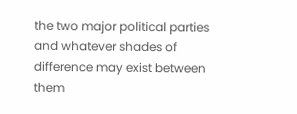the two major political parties and whatever shades of difference may exist between them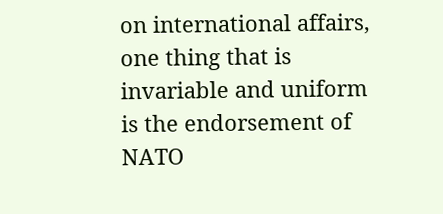on international affairs, one thing that is invariable and uniform is the endorsement of NATO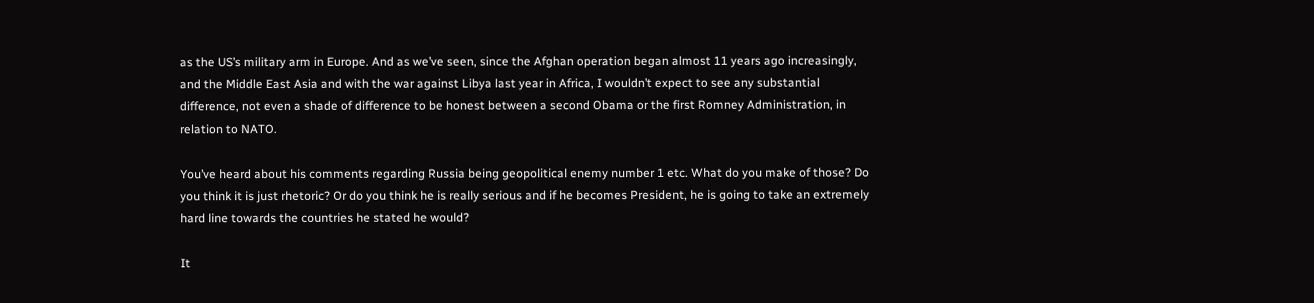as the US’s military arm in Europe. And as we’ve seen, since the Afghan operation began almost 11 years ago increasingly, and the Middle East Asia and with the war against Libya last year in Africa, I wouldn’t expect to see any substantial difference, not even a shade of difference to be honest between a second Obama or the first Romney Administration, in relation to NATO.

You’ve heard about his comments regarding Russia being geopolitical enemy number 1 etc. What do you make of those? Do you think it is just rhetoric? Or do you think he is really serious and if he becomes President, he is going to take an extremely hard line towards the countries he stated he would?

It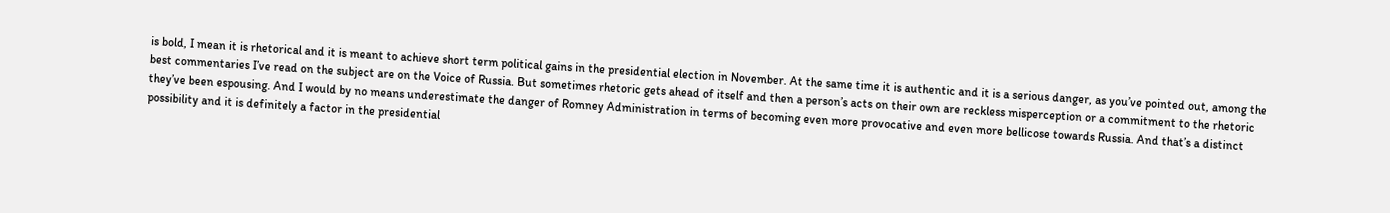is bold, I mean it is rhetorical and it is meant to achieve short term political gains in the presidential election in November. At the same time it is authentic and it is a serious danger, as you’ve pointed out, among the best commentaries I’ve read on the subject are on the Voice of Russia. But sometimes rhetoric gets ahead of itself and then a person’s acts on their own are reckless misperception or a commitment to the rhetoric they’ve been espousing. And I would by no means underestimate the danger of Romney Administration in terms of becoming even more provocative and even more bellicose towards Russia. And that’s a distinct possibility and it is definitely a factor in the presidential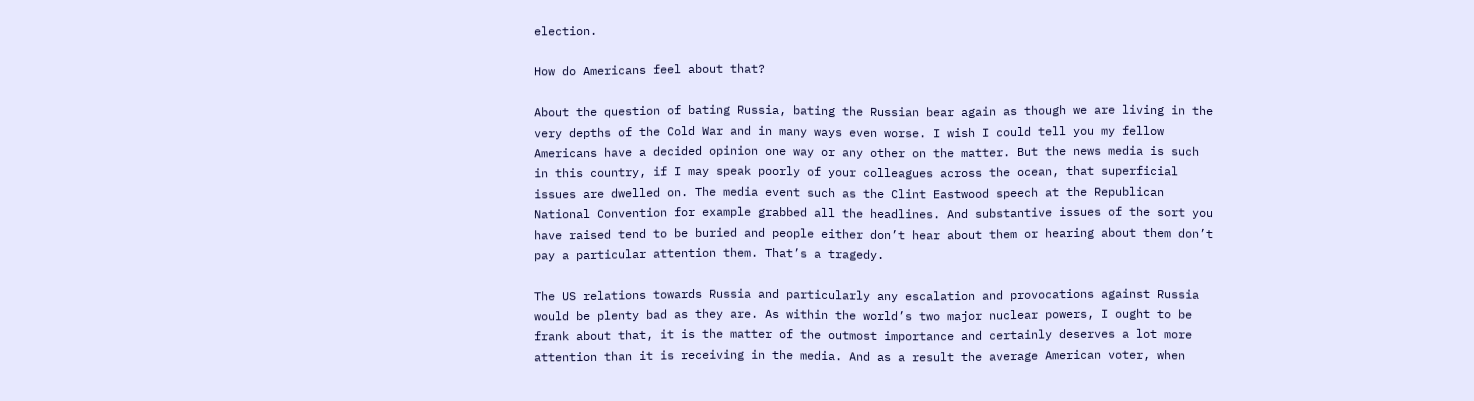election.

How do Americans feel about that?

About the question of bating Russia, bating the Russian bear again as though we are living in the very depths of the Cold War and in many ways even worse. I wish I could tell you my fellow Americans have a decided opinion one way or any other on the matter. But the news media is such in this country, if I may speak poorly of your colleagues across the ocean, that superficial issues are dwelled on. The media event such as the Clint Eastwood speech at the Republican National Convention for example grabbed all the headlines. And substantive issues of the sort you have raised tend to be buried and people either don’t hear about them or hearing about them don’t pay a particular attention them. That’s a tragedy.

The US relations towards Russia and particularly any escalation and provocations against Russia would be plenty bad as they are. As within the world’s two major nuclear powers, I ought to be frank about that, it is the matter of the outmost importance and certainly deserves a lot more attention than it is receiving in the media. And as a result the average American voter, when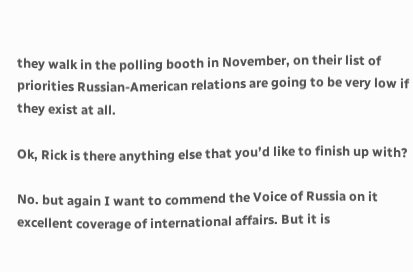they walk in the polling booth in November, on their list of priorities Russian-American relations are going to be very low if they exist at all.

Ok, Rick is there anything else that you’d like to finish up with?

No. but again I want to commend the Voice of Russia on it excellent coverage of international affairs. But it is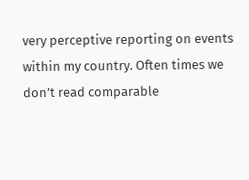very perceptive reporting on events within my country. Often times we don’t read comparable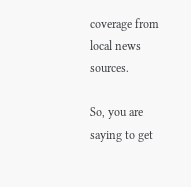coverage from local news sources.

So, you are saying to get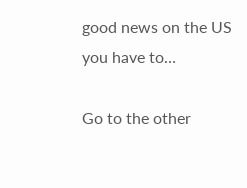good news on the US you have to…

Go to the other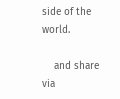side of the world.

    and share via